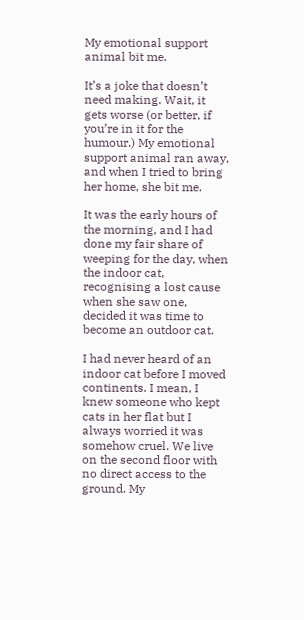My emotional support animal bit me.

It’s a joke that doesn’t need making. Wait, it gets worse (or better, if you’re in it for the humour.) My emotional support animal ran away, and when I tried to bring her home, she bit me.

It was the early hours of the morning, and I had done my fair share of weeping for the day, when the indoor cat, recognising a lost cause when she saw one, decided it was time to become an outdoor cat.

I had never heard of an indoor cat before I moved continents. I mean, I knew someone who kept cats in her flat but I always worried it was somehow cruel. We live on the second floor with no direct access to the ground. My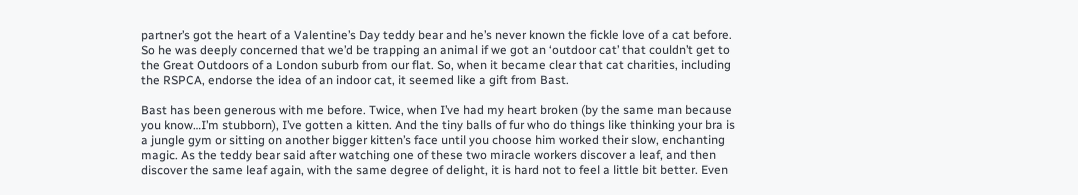partner’s got the heart of a Valentine’s Day teddy bear and he’s never known the fickle love of a cat before. So he was deeply concerned that we’d be trapping an animal if we got an ‘outdoor cat’ that couldn’t get to the Great Outdoors of a London suburb from our flat. So, when it became clear that cat charities, including the RSPCA, endorse the idea of an indoor cat, it seemed like a gift from Bast.

Bast has been generous with me before. Twice, when I’ve had my heart broken (by the same man because you know…I’m stubborn), I’ve gotten a kitten. And the tiny balls of fur who do things like thinking your bra is a jungle gym or sitting on another bigger kitten’s face until you choose him worked their slow, enchanting magic. As the teddy bear said after watching one of these two miracle workers discover a leaf, and then discover the same leaf again, with the same degree of delight, it is hard not to feel a little bit better. Even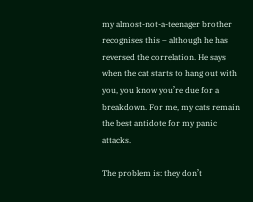my almost-not-a-teenager brother recognises this – although he has reversed the correlation. He says when the cat starts to hang out with you, you know you’re due for a breakdown. For me, my cats remain the best antidote for my panic attacks.

The problem is: they don’t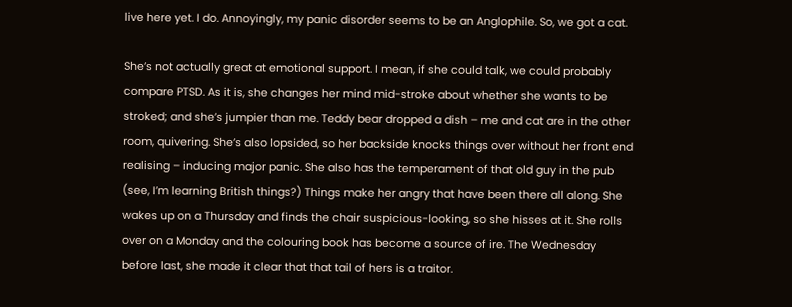live here yet. I do. Annoyingly, my panic disorder seems to be an Anglophile. So, we got a cat.

She’s not actually great at emotional support. I mean, if she could talk, we could probably compare PTSD. As it is, she changes her mind mid-stroke about whether she wants to be stroked; and she’s jumpier than me. Teddy bear dropped a dish – me and cat are in the other room, quivering. She’s also lopsided, so her backside knocks things over without her front end realising – inducing major panic. She also has the temperament of that old guy in the pub (see, I’m learning British things?) Things make her angry that have been there all along. She wakes up on a Thursday and finds the chair suspicious-looking, so she hisses at it. She rolls over on a Monday and the colouring book has become a source of ire. The Wednesday before last, she made it clear that that tail of hers is a traitor.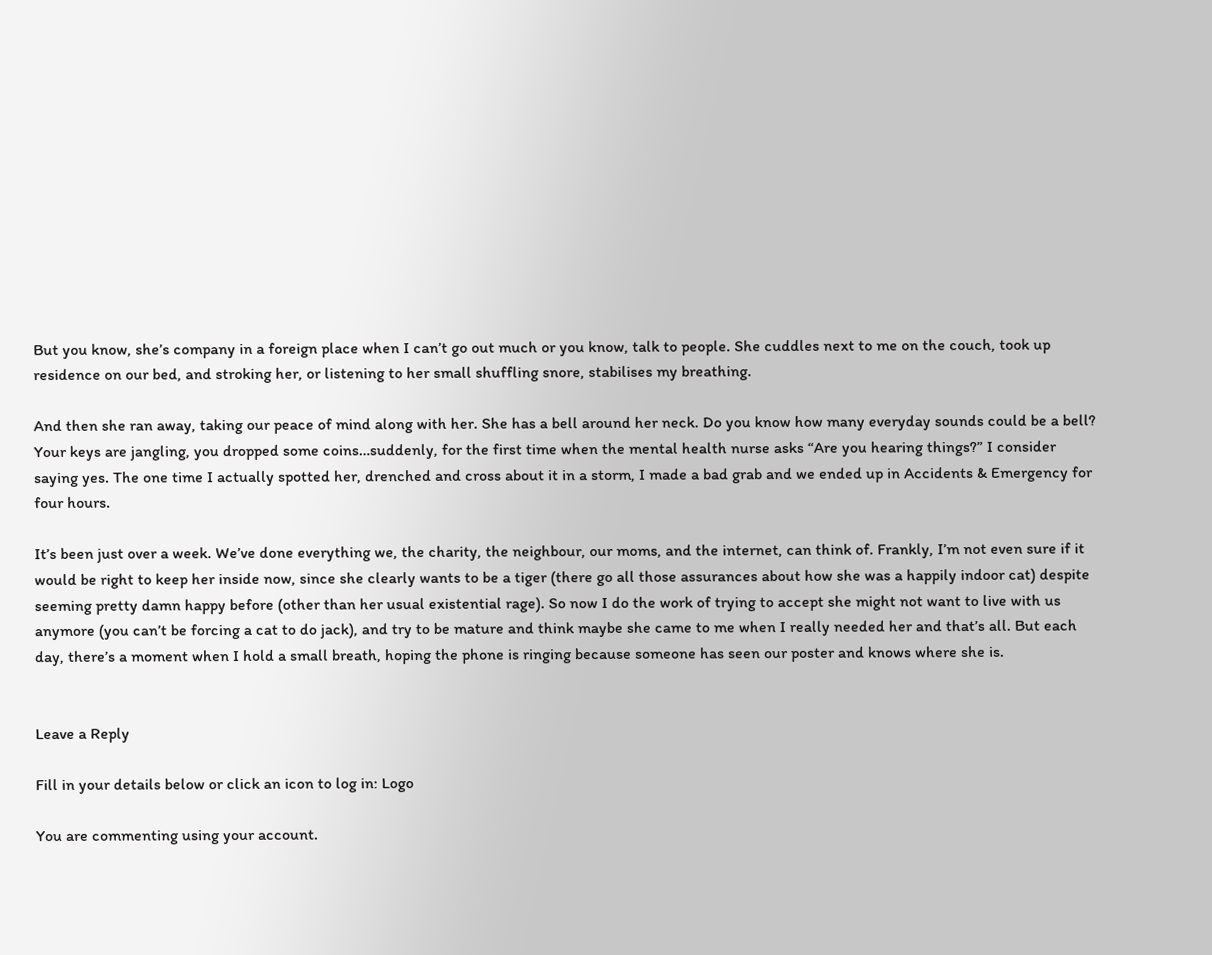But you know, she’s company in a foreign place when I can’t go out much or you know, talk to people. She cuddles next to me on the couch, took up residence on our bed, and stroking her, or listening to her small shuffling snore, stabilises my breathing.

And then she ran away, taking our peace of mind along with her. She has a bell around her neck. Do you know how many everyday sounds could be a bell? Your keys are jangling, you dropped some coins…suddenly, for the first time when the mental health nurse asks “Are you hearing things?” I consider saying yes. The one time I actually spotted her, drenched and cross about it in a storm, I made a bad grab and we ended up in Accidents & Emergency for four hours.

It’s been just over a week. We’ve done everything we, the charity, the neighbour, our moms, and the internet, can think of. Frankly, I’m not even sure if it would be right to keep her inside now, since she clearly wants to be a tiger (there go all those assurances about how she was a happily indoor cat) despite seeming pretty damn happy before (other than her usual existential rage). So now I do the work of trying to accept she might not want to live with us anymore (you can’t be forcing a cat to do jack), and try to be mature and think maybe she came to me when I really needed her and that’s all. But each day, there’s a moment when I hold a small breath, hoping the phone is ringing because someone has seen our poster and knows where she is.


Leave a Reply

Fill in your details below or click an icon to log in: Logo

You are commenting using your account.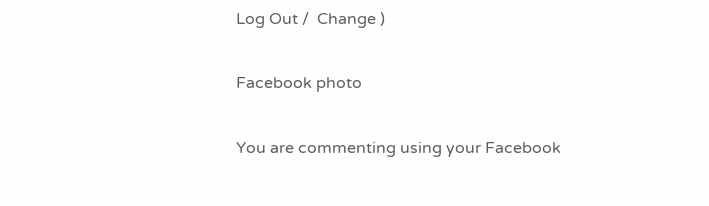Log Out /  Change )

Facebook photo

You are commenting using your Facebook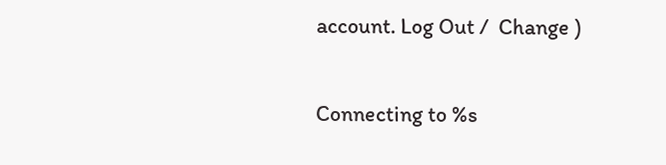account. Log Out /  Change )

Connecting to %s